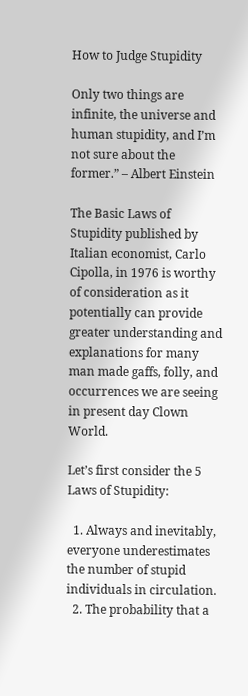How to Judge Stupidity

Only two things are infinite, the universe and human stupidity, and I’m not sure about the former.” – Albert Einstein

The Basic Laws of Stupidity published by Italian economist, Carlo Cipolla, in 1976 is worthy of consideration as it potentially can provide greater understanding and explanations for many man made gaffs, folly, and occurrences we are seeing in present day Clown World.

Let’s first consider the 5 Laws of Stupidity:

  1. Always and inevitably, everyone underestimates the number of stupid individuals in circulation.
  2. The probability that a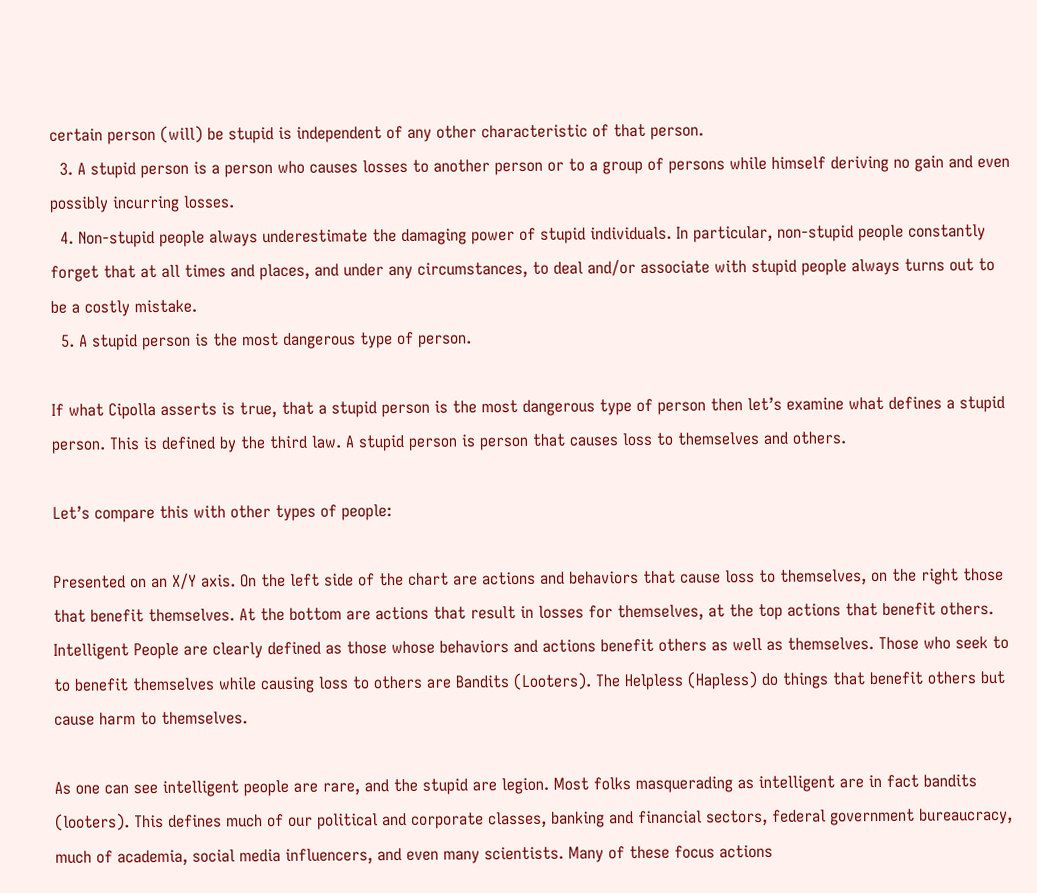certain person (will) be stupid is independent of any other characteristic of that person.
  3. A stupid person is a person who causes losses to another person or to a group of persons while himself deriving no gain and even possibly incurring losses.
  4. Non-stupid people always underestimate the damaging power of stupid individuals. In particular, non-stupid people constantly forget that at all times and places, and under any circumstances, to deal and/or associate with stupid people always turns out to be a costly mistake.
  5. A stupid person is the most dangerous type of person.

If what Cipolla asserts is true, that a stupid person is the most dangerous type of person then let’s examine what defines a stupid person. This is defined by the third law. A stupid person is person that causes loss to themselves and others.

Let’s compare this with other types of people:

Presented on an X/Y axis. On the left side of the chart are actions and behaviors that cause loss to themselves, on the right those that benefit themselves. At the bottom are actions that result in losses for themselves, at the top actions that benefit others. Intelligent People are clearly defined as those whose behaviors and actions benefit others as well as themselves. Those who seek to to benefit themselves while causing loss to others are Bandits (Looters). The Helpless (Hapless) do things that benefit others but cause harm to themselves.

As one can see intelligent people are rare, and the stupid are legion. Most folks masquerading as intelligent are in fact bandits (looters). This defines much of our political and corporate classes, banking and financial sectors, federal government bureaucracy, much of academia, social media influencers, and even many scientists. Many of these focus actions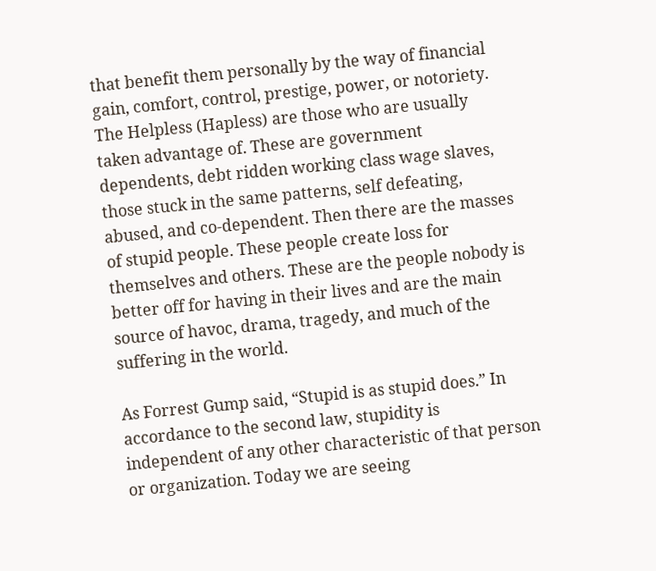that benefit them personally by the way of financial gain, comfort, control, prestige, power, or notoriety. The Helpless (Hapless) are those who are usually taken advantage of. These are government dependents, debt ridden working class wage slaves, those stuck in the same patterns, self defeating, abused, and co-dependent. Then there are the masses of stupid people. These people create loss for themselves and others. These are the people nobody is better off for having in their lives and are the main source of havoc, drama, tragedy, and much of the suffering in the world.

As Forrest Gump said, “Stupid is as stupid does.” In accordance to the second law, stupidity is independent of any other characteristic of that person or organization. Today we are seeing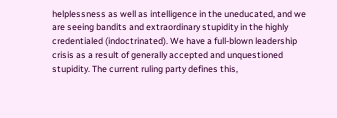helplessness as well as intelligence in the uneducated, and we are seeing bandits and extraordinary stupidity in the highly credentialed (indoctrinated). We have a full-blown leadership crisis as a result of generally accepted and unquestioned stupidity. The current ruling party defines this,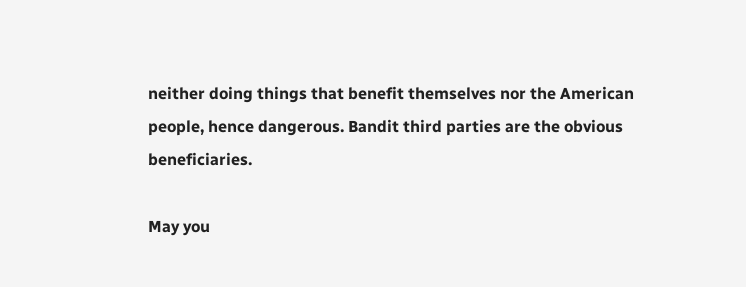neither doing things that benefit themselves nor the American people, hence dangerous. Bandit third parties are the obvious beneficiaries.

May you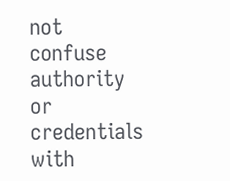not confuse authority or credentials with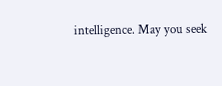intelligence. May you seek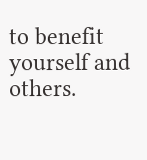to benefit yourself and others.